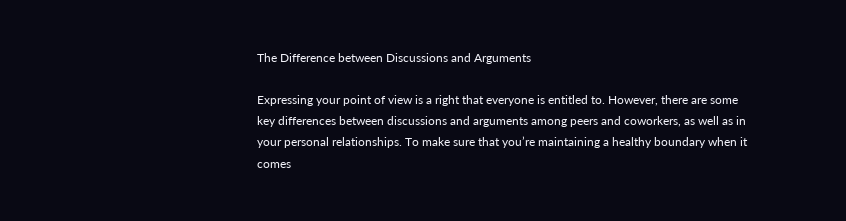The Difference between Discussions and Arguments

Expressing your point of view is a right that everyone is entitled to. However, there are some key differences between discussions and arguments among peers and coworkers, as well as in your personal relationships. To make sure that you’re maintaining a healthy boundary when it comes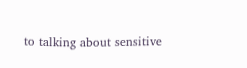to talking about sensitive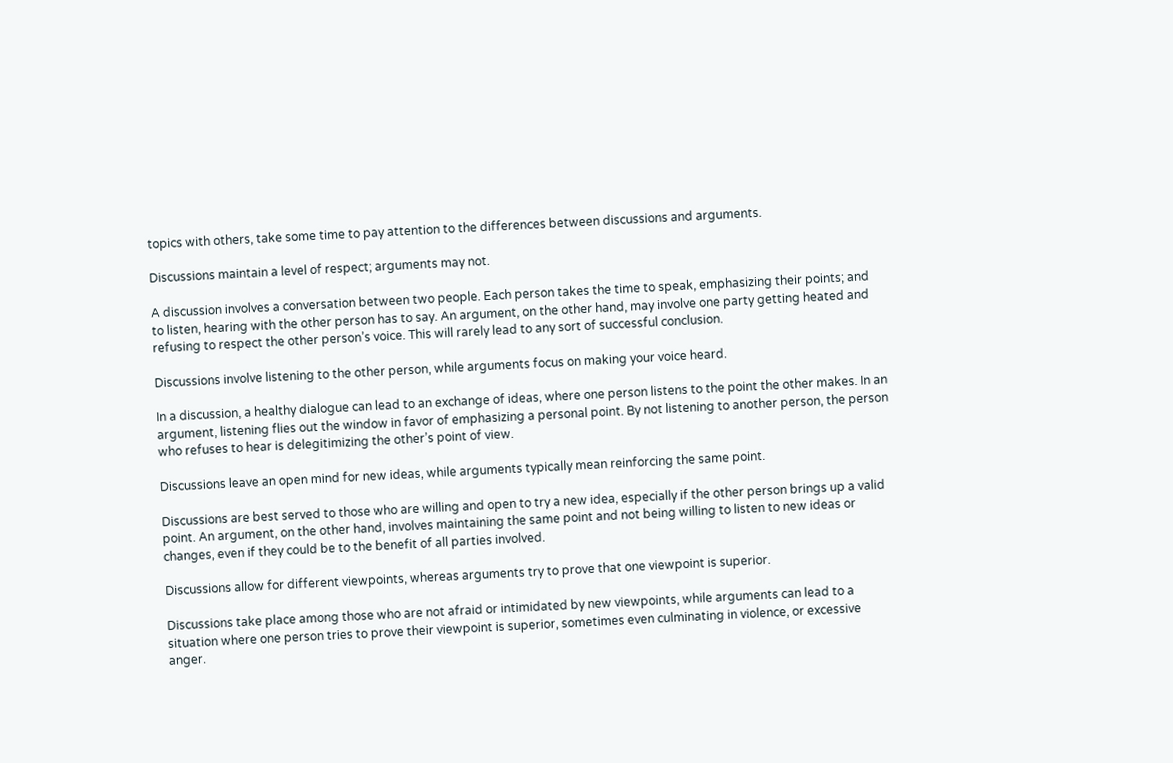topics with others, take some time to pay attention to the differences between discussions and arguments.

Discussions maintain a level of respect; arguments may not.

A discussion involves a conversation between two people. Each person takes the time to speak, emphasizing their points; and to listen, hearing with the other person has to say. An argument, on the other hand, may involve one party getting heated and refusing to respect the other person’s voice. This will rarely lead to any sort of successful conclusion.

Discussions involve listening to the other person, while arguments focus on making your voice heard.

In a discussion, a healthy dialogue can lead to an exchange of ideas, where one person listens to the point the other makes. In an argument, listening flies out the window in favor of emphasizing a personal point. By not listening to another person, the person who refuses to hear is delegitimizing the other’s point of view.

Discussions leave an open mind for new ideas, while arguments typically mean reinforcing the same point.

Discussions are best served to those who are willing and open to try a new idea, especially if the other person brings up a valid point. An argument, on the other hand, involves maintaining the same point and not being willing to listen to new ideas or changes, even if they could be to the benefit of all parties involved.

Discussions allow for different viewpoints, whereas arguments try to prove that one viewpoint is superior.

Discussions take place among those who are not afraid or intimidated by new viewpoints, while arguments can lead to a situation where one person tries to prove their viewpoint is superior, sometimes even culminating in violence, or excessive anger.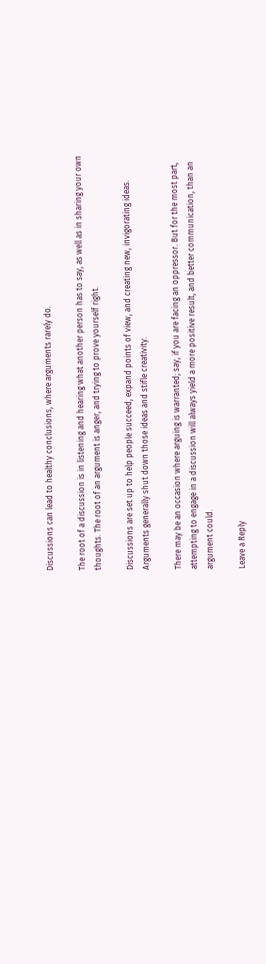Discussions can lead to healthy conclusions, where arguments rarely do.

The root of a discussion is in listening and hearing what another person has to say, as well as in sharing your own thoughts. The root of an argument is anger, and trying to prove yourself right.

Discussions are set up to help people succeed, expand points of view, and creating new, invigorating ideas. Arguments generally shut down those ideas and stifle creativity.

There may be an occasion where arguing is warranted; say, if you are facing an oppressor. But for the most part, attempting to engage in a discussion will always yield a more positive result, and better communication, than an argument could.

Leave a Reply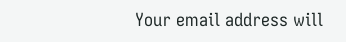Your email address will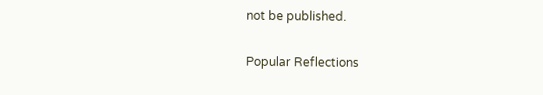not be published.

Popular Reflections